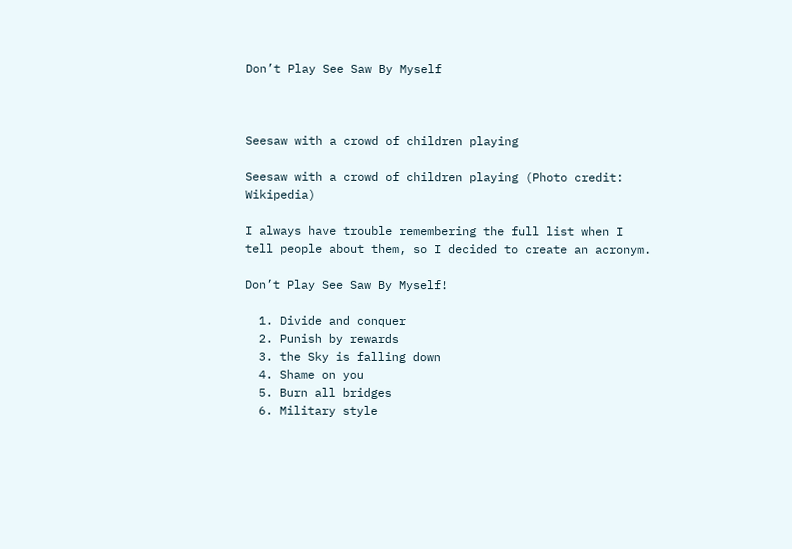Don’t Play See Saw By Myself



Seesaw with a crowd of children playing

Seesaw with a crowd of children playing (Photo credit: Wikipedia)

I always have trouble remembering the full list when I tell people about them, so I decided to create an acronym.

Don’t Play See Saw By Myself!

  1. Divide and conquer
  2. Punish by rewards
  3. the Sky is falling down
  4. Shame on you
  5. Burn all bridges
  6. Military style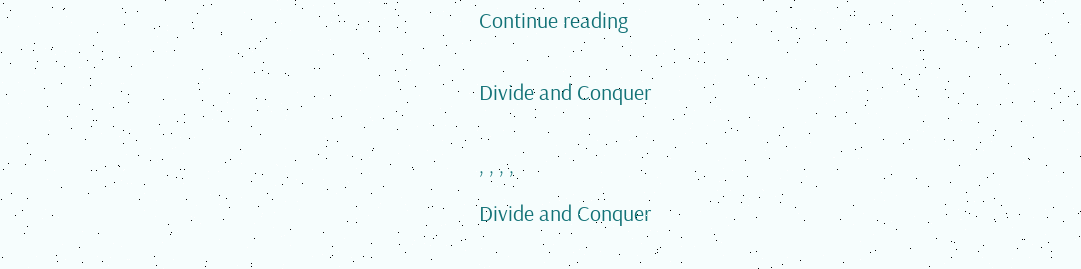Continue reading


Divide and Conquer


, , , ,

Divide and Conquer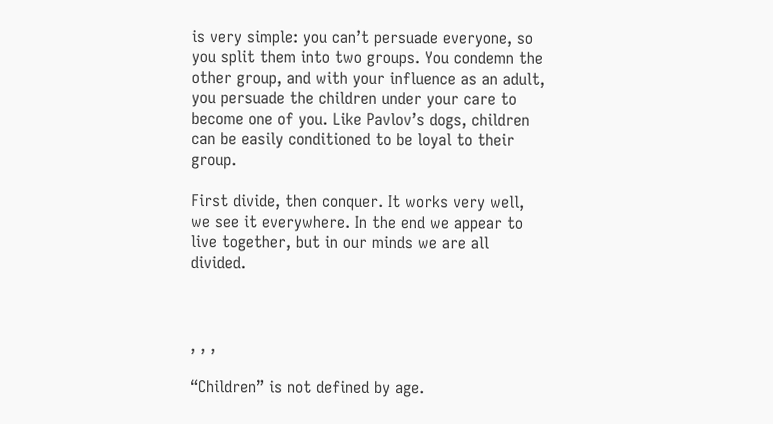is very simple: you can’t persuade everyone, so you split them into two groups. You condemn the other group, and with your influence as an adult, you persuade the children under your care to become one of you. Like Pavlov’s dogs, children can be easily conditioned to be loyal to their group.

First divide, then conquer. It works very well, we see it everywhere. In the end we appear to live together, but in our minds we are all divided.



, , ,

“Children” is not defined by age.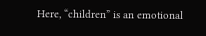Here, “children” is an emotional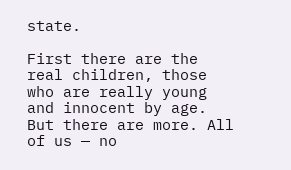state.

First there are the real children, those who are really young and innocent by age. But there are more. All of us — no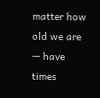matter how old we are — have times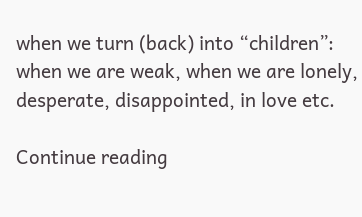when we turn (back) into “children”: when we are weak, when we are lonely, desperate, disappointed, in love etc.

Continue reading